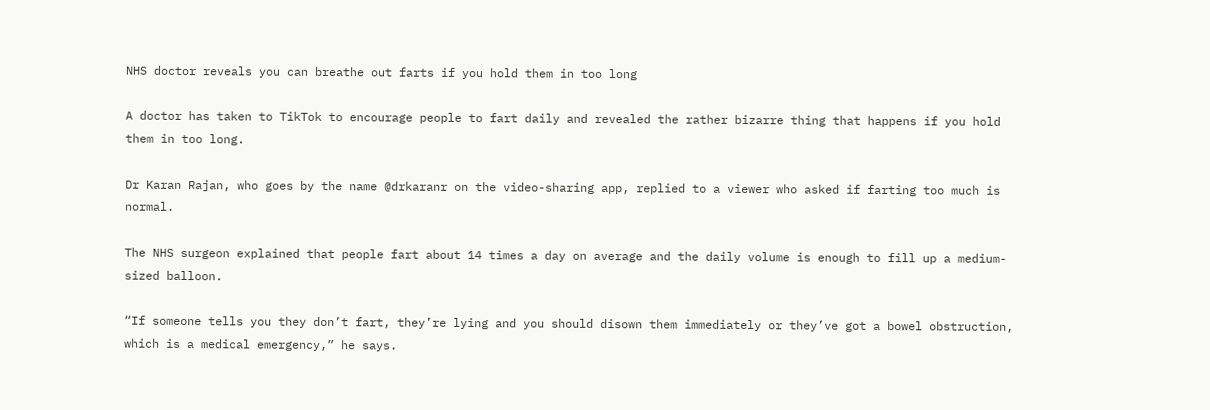NHS doctor reveals you can breathe out farts if you hold them in too long

A doctor has taken to TikTok to encourage people to fart daily and revealed the rather bizarre thing that happens if you hold them in too long.

Dr Karan Rajan, who goes by the name @drkaranr on the video-sharing app, replied to a viewer who asked if farting too much is normal.

The NHS surgeon explained that people fart about 14 times a day on average and the daily volume is enough to fill up a medium-sized balloon.

“If someone tells you they don’t fart, they’re lying and you should disown them immediately or they’ve got a bowel obstruction, which is a medical emergency,” he says.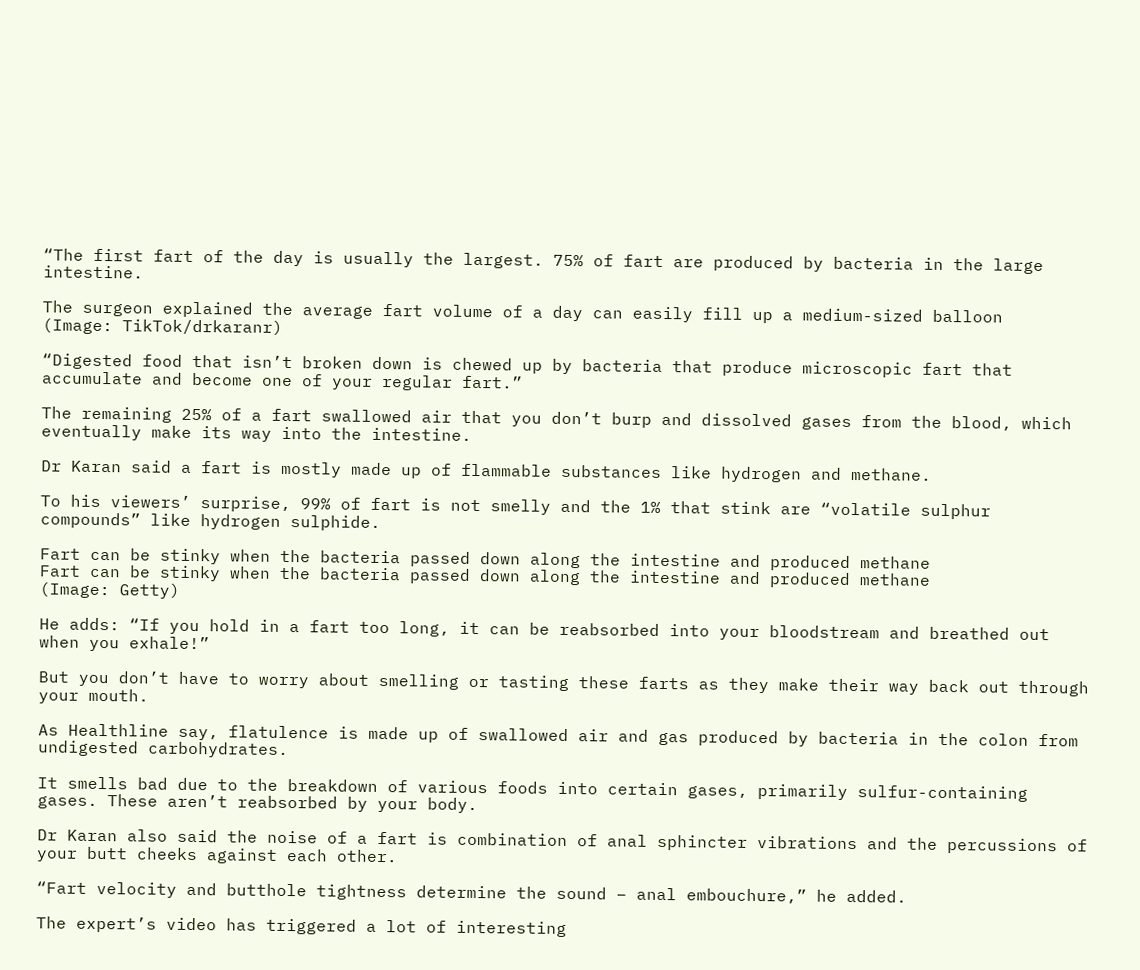“The first fart of the day is usually the largest. 75% of fart are produced by bacteria in the large intestine.

The surgeon explained the average fart volume of a day can easily fill up a medium-sized balloon
(Image: TikTok/drkaranr)

“Digested food that isn’t broken down is chewed up by bacteria that produce microscopic fart that accumulate and become one of your regular fart.”

The remaining 25% of a fart swallowed air that you don’t burp and dissolved gases from the blood, which eventually make its way into the intestine.

Dr Karan said a fart is mostly made up of flammable substances like hydrogen and methane.

To his viewers’ surprise, 99% of fart is not smelly and the 1% that stink are “volatile sulphur compounds” like hydrogen sulphide.

Fart can be stinky when the bacteria passed down along the intestine and produced methane
Fart can be stinky when the bacteria passed down along the intestine and produced methane
(Image: Getty)

He adds: “If you hold in a fart too long, it can be reabsorbed into your bloodstream and breathed out when you exhale!”

But you don’t have to worry about smelling or tasting these farts as they make their way back out through your mouth.

As Healthline say, flatulence is made up of swallowed air and gas produced by bacteria in the colon from undigested carbohydrates.

It smells bad due to the breakdown of various foods into certain gases, primarily sulfur-containing gases. These aren’t reabsorbed by your body.

Dr Karan also said the noise of a fart is combination of anal sphincter vibrations and the percussions of your butt cheeks against each other.

“Fart velocity and butthole tightness determine the sound – anal embouchure,” he added.

The expert’s video has triggered a lot of interesting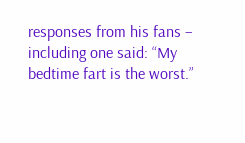responses from his fans – including one said: “My bedtime fart is the worst.”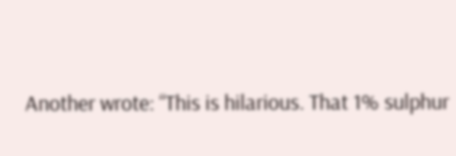Another wrote: “This is hilarious. That 1% sulphur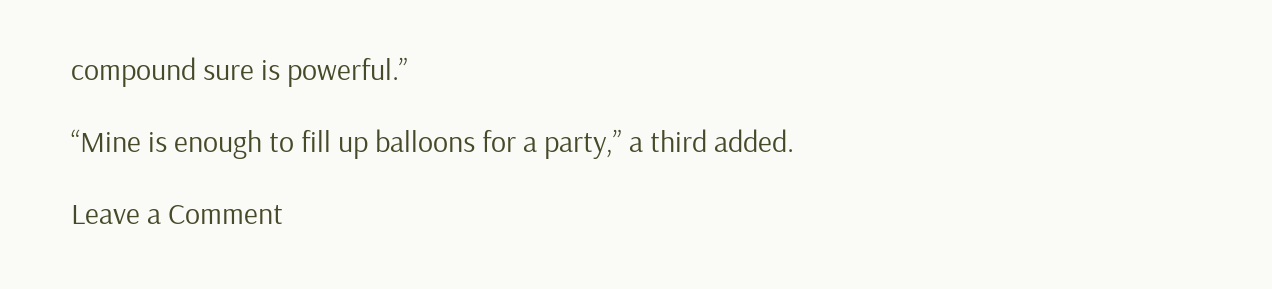compound sure is powerful.”

“Mine is enough to fill up balloons for a party,” a third added.

Leave a Comment